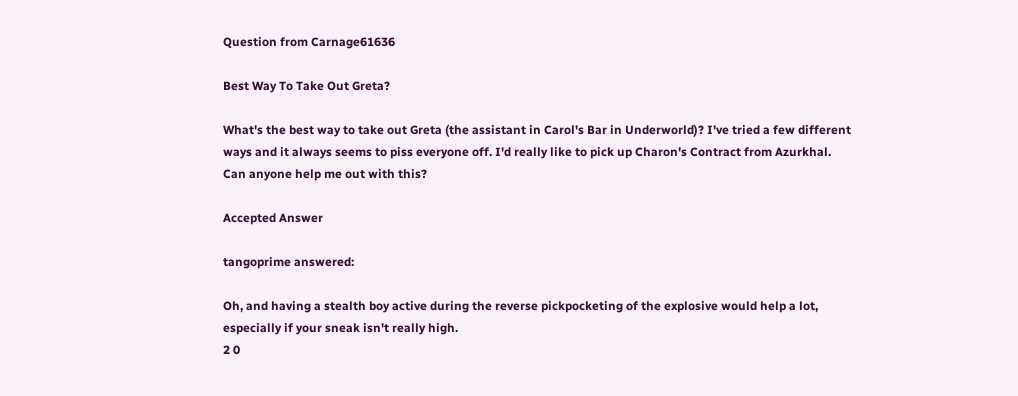Question from Carnage61636

Best Way To Take Out Greta?

What's the best way to take out Greta (the assistant in Carol's Bar in Underworld)? I've tried a few different ways and it always seems to piss everyone off. I'd really like to pick up Charon's Contract from Azurkhal. Can anyone help me out with this?

Accepted Answer

tangoprime answered:

Oh, and having a stealth boy active during the reverse pickpocketing of the explosive would help a lot, especially if your sneak isn't really high.
2 0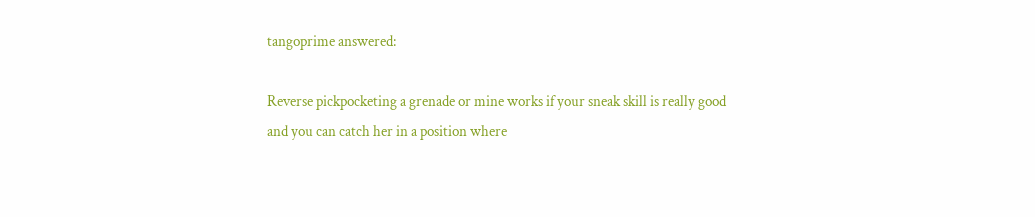tangoprime answered:

Reverse pickpocketing a grenade or mine works if your sneak skill is really good and you can catch her in a position where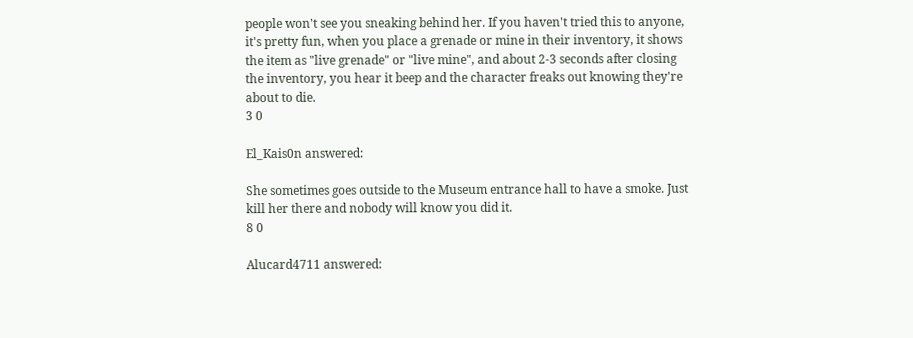people won't see you sneaking behind her. If you haven't tried this to anyone, it's pretty fun, when you place a grenade or mine in their inventory, it shows the item as "live grenade" or "live mine", and about 2-3 seconds after closing the inventory, you hear it beep and the character freaks out knowing they're about to die.
3 0

El_Kais0n answered:

She sometimes goes outside to the Museum entrance hall to have a smoke. Just kill her there and nobody will know you did it.
8 0

Alucard4711 answered: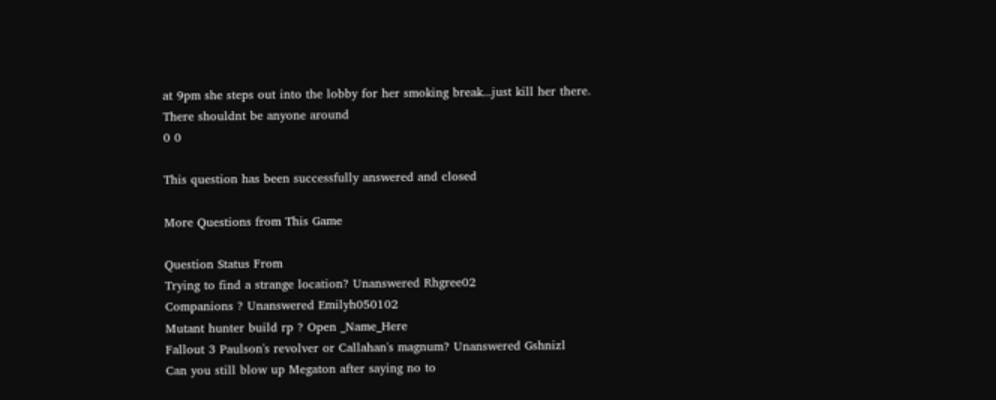at 9pm she steps out into the lobby for her smoking break...just kill her there. There shouldnt be anyone around
0 0

This question has been successfully answered and closed

More Questions from This Game

Question Status From
Trying to find a strange location? Unanswered Rhgree02
Companions ? Unanswered Emilyh050102
Mutant hunter build rp ? Open _Name_Here
Fallout 3 Paulson's revolver or Callahan's magnum? Unanswered Gshnizl
Can you still blow up Megaton after saying no to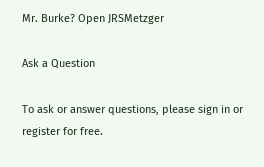Mr. Burke? Open JRSMetzger

Ask a Question

To ask or answer questions, please sign in or register for free.